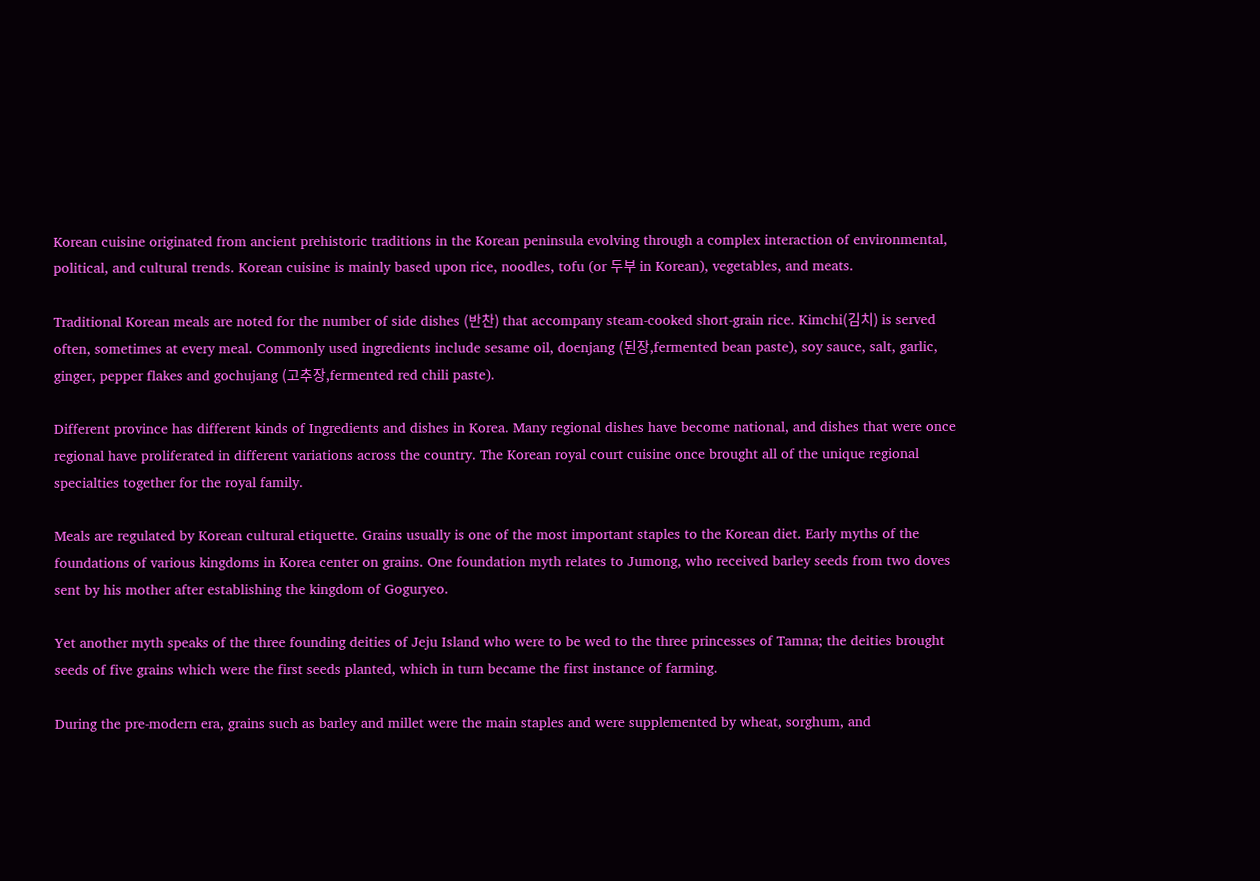Korean cuisine originated from ancient prehistoric traditions in the Korean peninsula evolving through a complex interaction of environmental, political, and cultural trends. Korean cuisine is mainly based upon rice, noodles, tofu (or 두부 in Korean), vegetables, and meats.

Traditional Korean meals are noted for the number of side dishes (반찬) that accompany steam-cooked short-grain rice. Kimchi(김치) is served often, sometimes at every meal. Commonly used ingredients include sesame oil, doenjang (된장,fermented bean paste), soy sauce, salt, garlic, ginger, pepper flakes and gochujang (고추장,fermented red chili paste).

Different province has different kinds of Ingredients and dishes in Korea. Many regional dishes have become national, and dishes that were once regional have proliferated in different variations across the country. The Korean royal court cuisine once brought all of the unique regional specialties together for the royal family.

Meals are regulated by Korean cultural etiquette. Grains usually is one of the most important staples to the Korean diet. Early myths of the foundations of various kingdoms in Korea center on grains. One foundation myth relates to Jumong, who received barley seeds from two doves sent by his mother after establishing the kingdom of Goguryeo.

Yet another myth speaks of the three founding deities of Jeju Island who were to be wed to the three princesses of Tamna; the deities brought seeds of five grains which were the first seeds planted, which in turn became the first instance of farming.

During the pre-modern era, grains such as barley and millet were the main staples and were supplemented by wheat, sorghum, and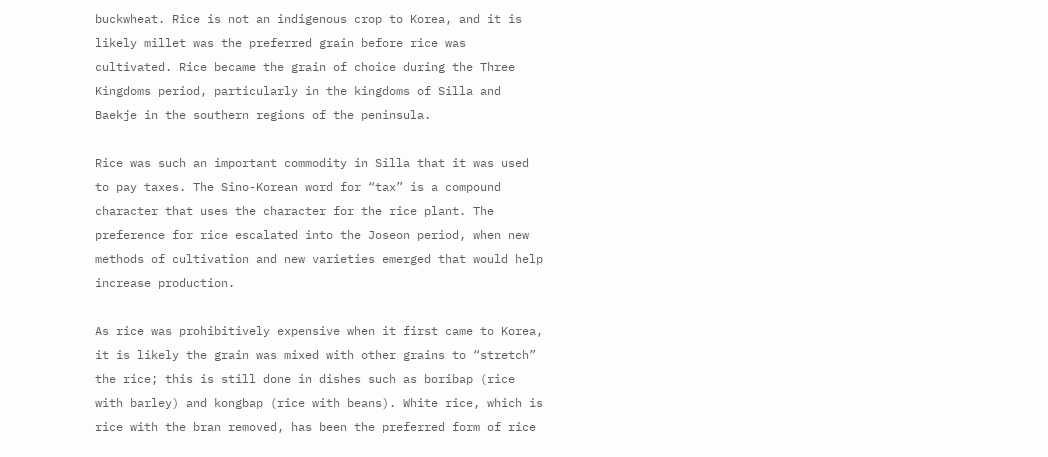buckwheat. Rice is not an indigenous crop to Korea, and it is likely millet was the preferred grain before rice was cultivated. Rice became the grain of choice during the Three Kingdoms period, particularly in the kingdoms of Silla and Baekje in the southern regions of the peninsula.

Rice was such an important commodity in Silla that it was used to pay taxes. The Sino-Korean word for “tax” is a compound character that uses the character for the rice plant. The preference for rice escalated into the Joseon period, when new methods of cultivation and new varieties emerged that would help increase production.

As rice was prohibitively expensive when it first came to Korea, it is likely the grain was mixed with other grains to “stretch” the rice; this is still done in dishes such as boribap (rice with barley) and kongbap (rice with beans). White rice, which is rice with the bran removed, has been the preferred form of rice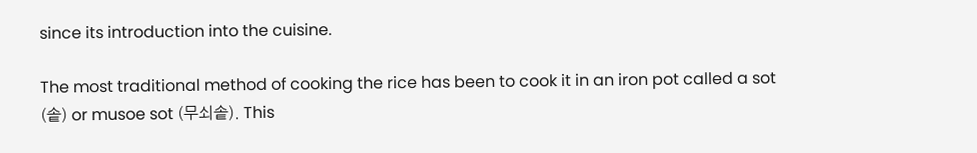since its introduction into the cuisine.

The most traditional method of cooking the rice has been to cook it in an iron pot called a sot (솥) or musoe sot (무쇠솥). This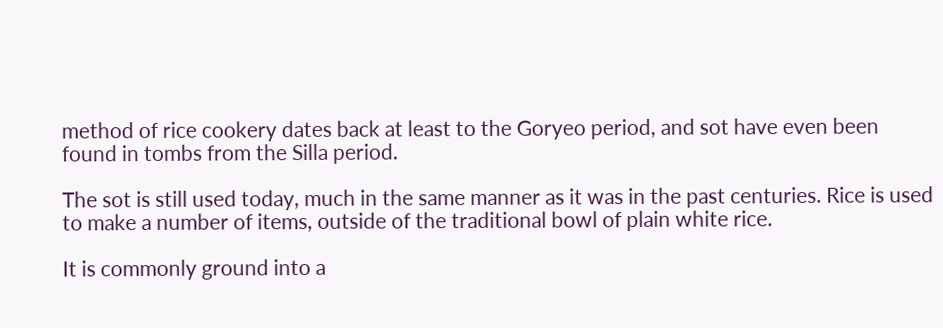method of rice cookery dates back at least to the Goryeo period, and sot have even been found in tombs from the Silla period.

The sot is still used today, much in the same manner as it was in the past centuries. Rice is used to make a number of items, outside of the traditional bowl of plain white rice.

It is commonly ground into a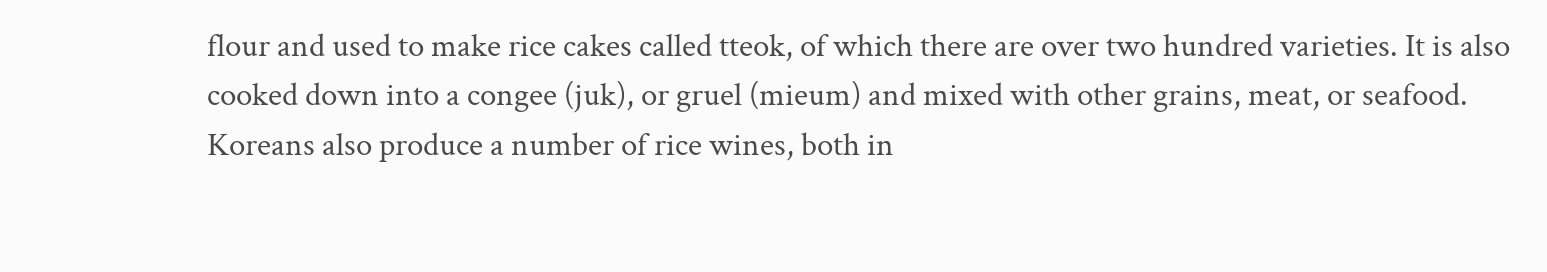flour and used to make rice cakes called tteok, of which there are over two hundred varieties. It is also cooked down into a congee (juk), or gruel (mieum) and mixed with other grains, meat, or seafood. Koreans also produce a number of rice wines, both in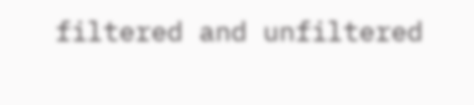filtered and unfiltered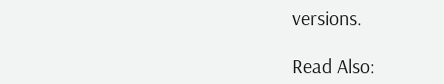versions.

Read Also: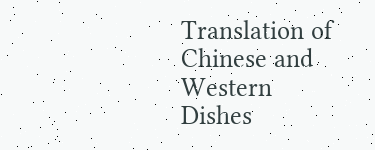Translation of Chinese and Western Dishes